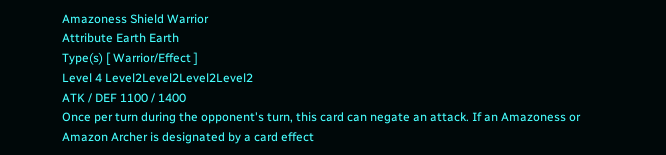Amazoness Shield Warrior
Attribute Earth Earth
Type(s) [ Warrior/Effect ]
Level 4 Level2Level2Level2Level2
ATK / DEF 1100 / 1400
Once per turn during the opponent's turn, this card can negate an attack. If an Amazoness or Amazon Archer is designated by a card effect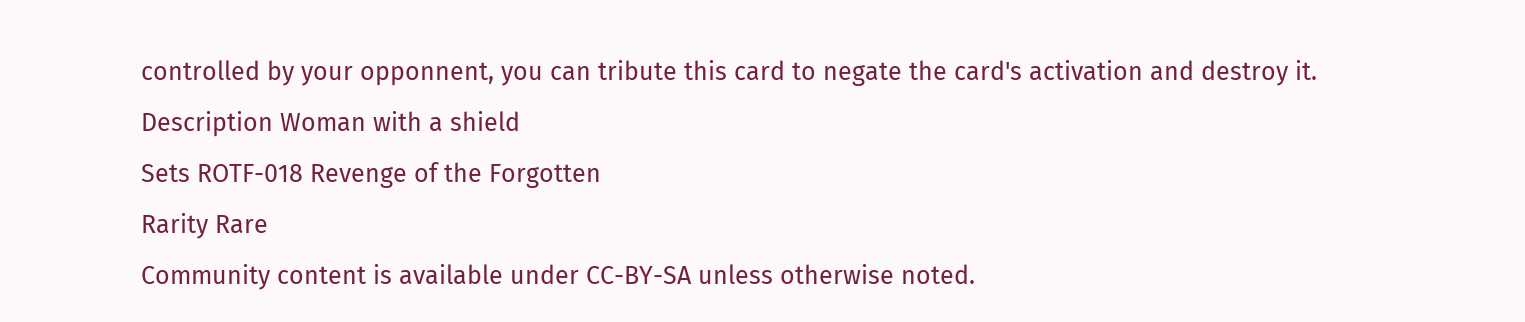controlled by your opponnent, you can tribute this card to negate the card's activation and destroy it.
Description Woman with a shield
Sets ROTF-018 Revenge of the Forgotten
Rarity Rare
Community content is available under CC-BY-SA unless otherwise noted.